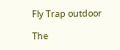Fly Trap outdoor

The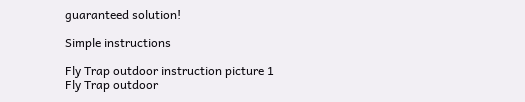guaranteed solution!

Simple instructions

Fly Trap outdoor instruction picture 1
Fly Trap outdoor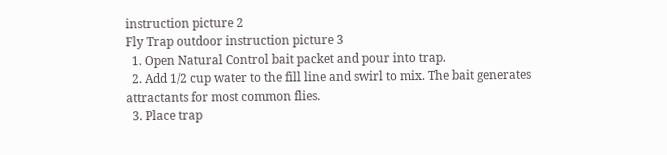instruction picture 2
Fly Trap outdoor instruction picture 3
  1. Open Natural Control bait packet and pour into trap.
  2. Add 1/2 cup water to the fill line and swirl to mix. The bait generates attractants for most common flies.
  3. Place trap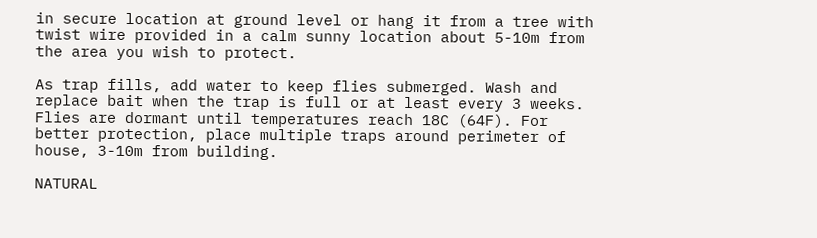in secure location at ground level or hang it from a tree with twist wire provided in a calm sunny location about 5-10m from the area you wish to protect.

As trap fills, add water to keep flies submerged. Wash and replace bait when the trap is full or at least every 3 weeks. Flies are dormant until temperatures reach 18C (64F). For better protection, place multiple traps around perimeter of house, 3-10m from building.

NATURAL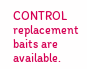CONTROL replacement baits are available.